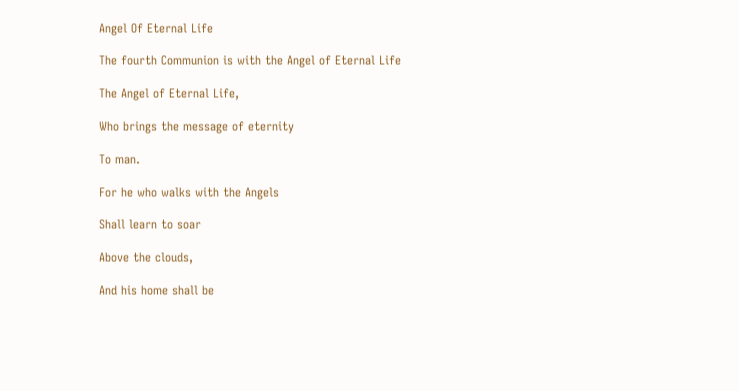Angel Of Eternal Life

The fourth Communion is with the Angel of Eternal Life

The Angel of Eternal Life,

Who brings the message of eternity

To man.

For he who walks with the Angels

Shall learn to soar

Above the clouds,

And his home shall be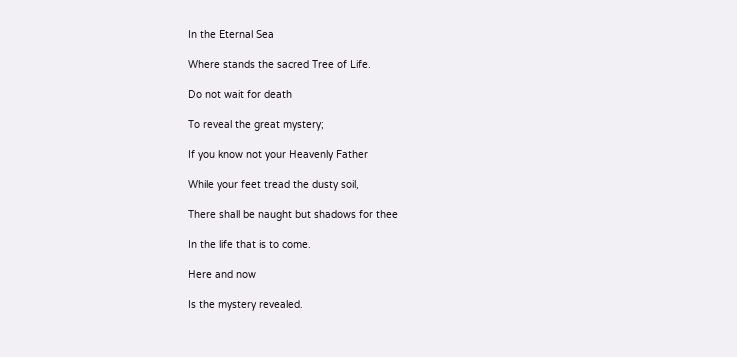In the Eternal Sea

Where stands the sacred Tree of Life.

Do not wait for death

To reveal the great mystery;

If you know not your Heavenly Father

While your feet tread the dusty soil,

There shall be naught but shadows for thee

In the life that is to come.

Here and now

Is the mystery revealed.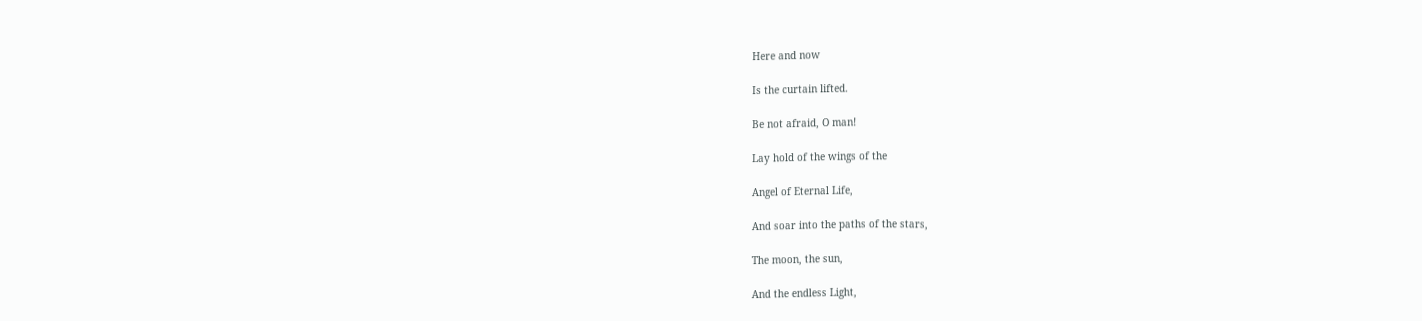Here and now

Is the curtain lifted.

Be not afraid, O man!

Lay hold of the wings of the

Angel of Eternal Life,

And soar into the paths of the stars,

The moon, the sun,

And the endless Light,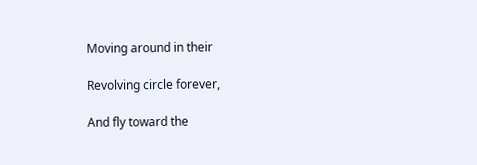Moving around in their

Revolving circle forever,

And fly toward the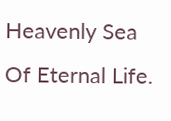Heavenly Sea Of Eternal Life.